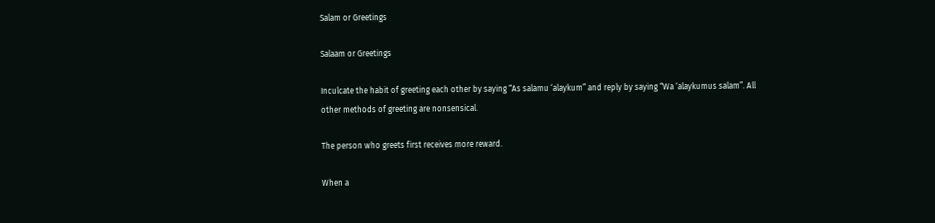Salam or Greetings

Salaam or Greetings

Inculcate the habit of greeting each other by saying “As salamu ‘alaykum” and reply by saying “Wa ‘alaykumus salam”. All other methods of greeting are nonsensical.

The person who greets first receives more reward.

When a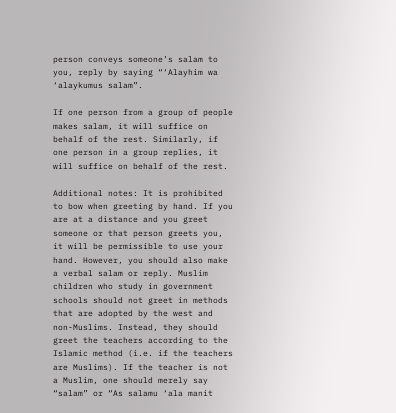person conveys someone’s salam to you, reply by saying “‘Alayhim wa ‘alaykumus salam”.

If one person from a group of people makes salam, it will suffice on behalf of the rest. Similarly, if one person in a group replies, it will suffice on behalf of the rest.

Additional notes: It is prohibited to bow when greeting by hand. If you are at a distance and you greet someone or that person greets you, it will be permissible to use your hand. However, you should also make a verbal salam or reply. Muslim children who study in government schools should not greet in methods that are adopted by the west and non-Muslims. Instead, they should greet the teachers according to the Islamic method (i.e. if the teachers are Muslims). If the teacher is not a Muslim, one should merely say “salam” or “As salamu ‘ala manit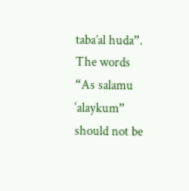taba’al huda”. The words “As salamu ‘alaykum” should not be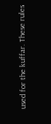used for the kuffar. These rules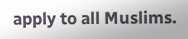apply to all Muslims.